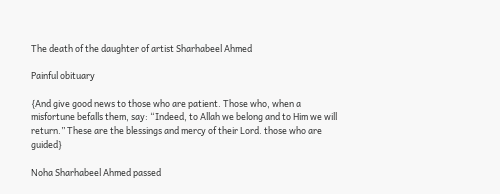The death of the daughter of artist Sharhabeel Ahmed

Painful obituary

{And give good news to those who are patient. Those who, when a misfortune befalls them, say: “Indeed, to Allah we belong and to Him we will return.” These are the blessings and mercy of their Lord. those who are guided}

Noha Sharhabeel Ahmed passed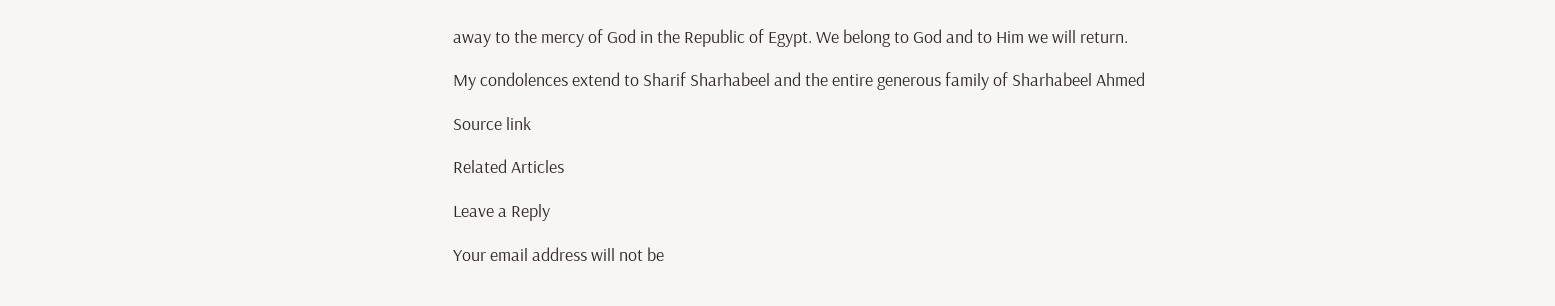away to the mercy of God in the Republic of Egypt. We belong to God and to Him we will return.

My condolences extend to Sharif Sharhabeel and the entire generous family of Sharhabeel Ahmed

Source link

Related Articles

Leave a Reply

Your email address will not be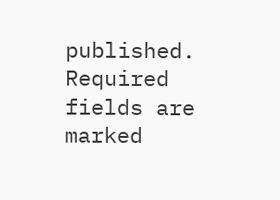published. Required fields are marked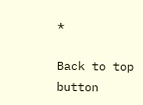*

Back to top button